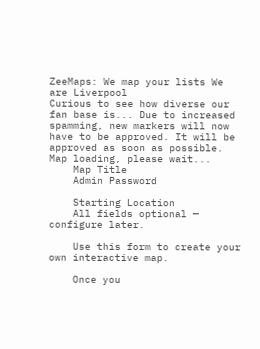ZeeMaps: We map your lists We are Liverpool
Curious to see how diverse our fan base is... Due to increased spamming, new markers will now have to be approved. It will be approved as soon as possible.
Map loading, please wait...
    Map Title
    Admin Password

    Starting Location
    All fields optional — configure later.

    Use this form to create your own interactive map.

    Once you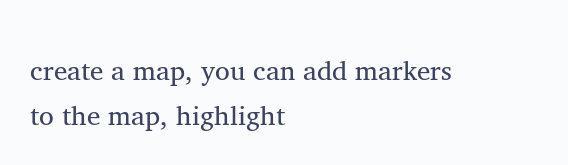create a map, you can add markers to the map, highlight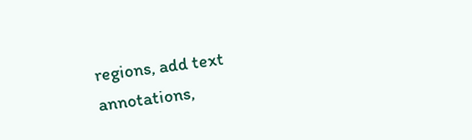regions, add text annotations,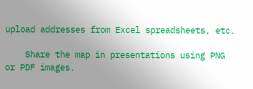upload addresses from Excel spreadsheets, etc.

    Share the map in presentations using PNG or PDF images.